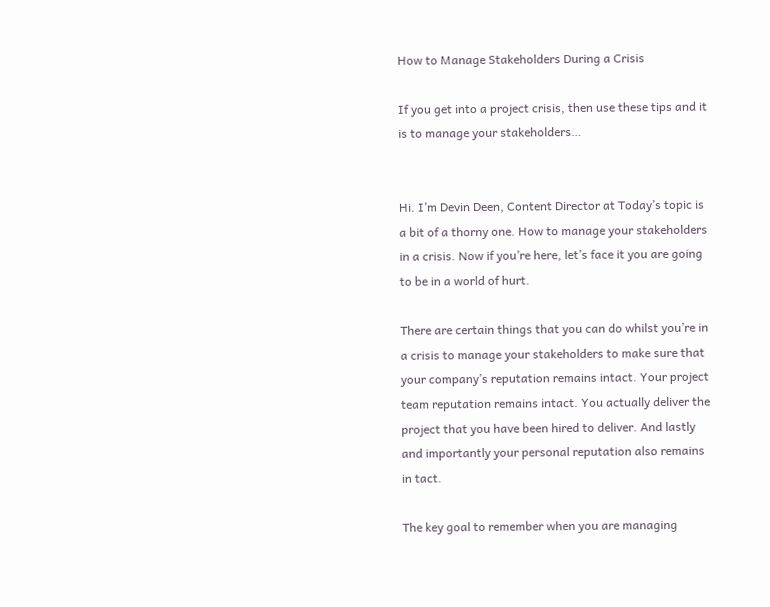How to Manage Stakeholders During a Crisis

If you get into a project crisis, then use these tips and it is to manage your stakeholders…


Hi. I’m Devin Deen, Content Director at Today’s topic is a bit of a thorny one. How to manage your stakeholders in a crisis. Now if you’re here, let’s face it you are going to be in a world of hurt.

There are certain things that you can do whilst you’re in a crisis to manage your stakeholders to make sure that your company’s reputation remains intact. Your project team reputation remains intact. You actually deliver the project that you have been hired to deliver. And lastly and importantly your personal reputation also remains in tact.

The key goal to remember when you are managing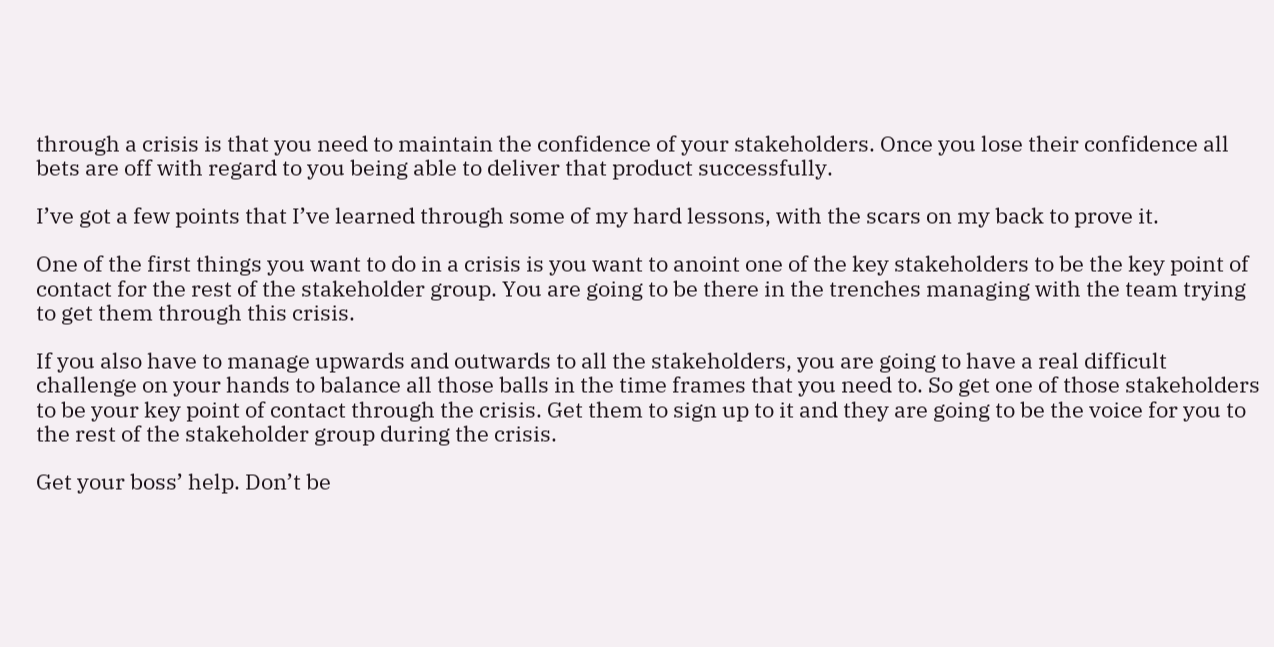through a crisis is that you need to maintain the confidence of your stakeholders. Once you lose their confidence all bets are off with regard to you being able to deliver that product successfully.

I’ve got a few points that I’ve learned through some of my hard lessons, with the scars on my back to prove it.

One of the first things you want to do in a crisis is you want to anoint one of the key stakeholders to be the key point of contact for the rest of the stakeholder group. You are going to be there in the trenches managing with the team trying to get them through this crisis.

If you also have to manage upwards and outwards to all the stakeholders, you are going to have a real difficult challenge on your hands to balance all those balls in the time frames that you need to. So get one of those stakeholders to be your key point of contact through the crisis. Get them to sign up to it and they are going to be the voice for you to the rest of the stakeholder group during the crisis.

Get your boss’ help. Don’t be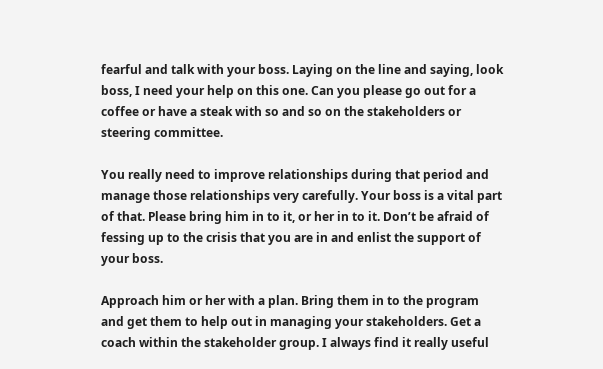fearful and talk with your boss. Laying on the line and saying, look boss, I need your help on this one. Can you please go out for a coffee or have a steak with so and so on the stakeholders or steering committee.

You really need to improve relationships during that period and manage those relationships very carefully. Your boss is a vital part of that. Please bring him in to it, or her in to it. Don’t be afraid of fessing up to the crisis that you are in and enlist the support of your boss.

Approach him or her with a plan. Bring them in to the program and get them to help out in managing your stakeholders. Get a coach within the stakeholder group. I always find it really useful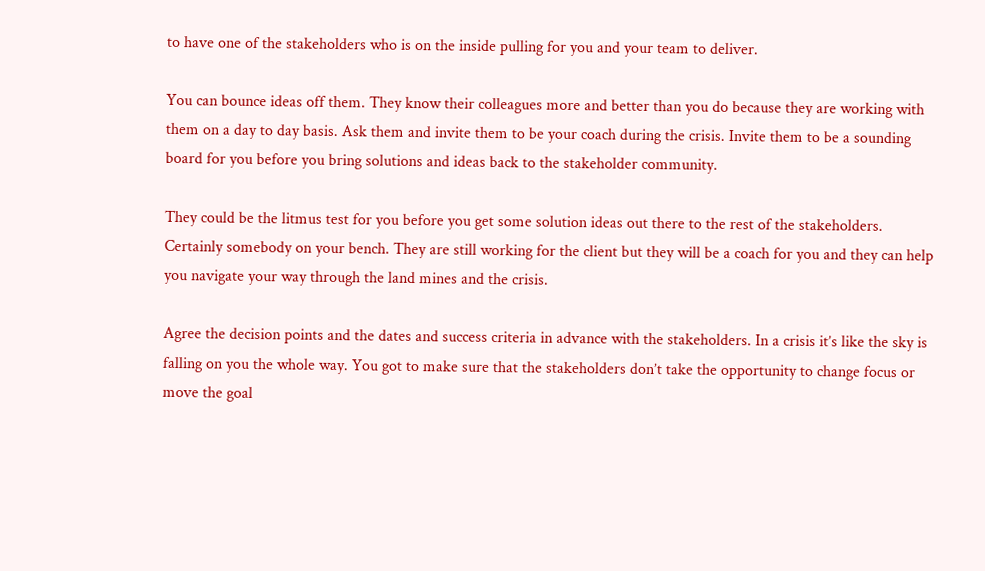to have one of the stakeholders who is on the inside pulling for you and your team to deliver.

You can bounce ideas off them. They know their colleagues more and better than you do because they are working with them on a day to day basis. Ask them and invite them to be your coach during the crisis. Invite them to be a sounding board for you before you bring solutions and ideas back to the stakeholder community.

They could be the litmus test for you before you get some solution ideas out there to the rest of the stakeholders. Certainly somebody on your bench. They are still working for the client but they will be a coach for you and they can help you navigate your way through the land mines and the crisis.

Agree the decision points and the dates and success criteria in advance with the stakeholders. In a crisis it’s like the sky is falling on you the whole way. You got to make sure that the stakeholders don’t take the opportunity to change focus or move the goal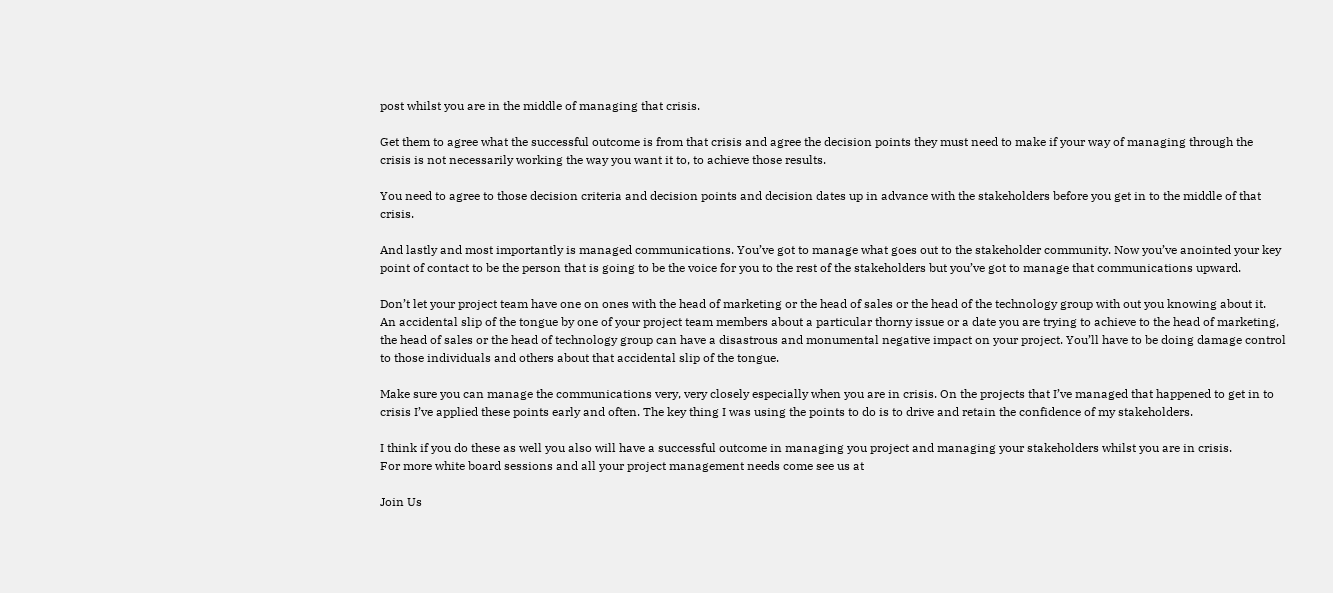post whilst you are in the middle of managing that crisis.

Get them to agree what the successful outcome is from that crisis and agree the decision points they must need to make if your way of managing through the crisis is not necessarily working the way you want it to, to achieve those results.

You need to agree to those decision criteria and decision points and decision dates up in advance with the stakeholders before you get in to the middle of that crisis.

And lastly and most importantly is managed communications. You’ve got to manage what goes out to the stakeholder community. Now you’ve anointed your key point of contact to be the person that is going to be the voice for you to the rest of the stakeholders but you’ve got to manage that communications upward.

Don’t let your project team have one on ones with the head of marketing or the head of sales or the head of the technology group with out you knowing about it.
An accidental slip of the tongue by one of your project team members about a particular thorny issue or a date you are trying to achieve to the head of marketing, the head of sales or the head of technology group can have a disastrous and monumental negative impact on your project. You’ll have to be doing damage control to those individuals and others about that accidental slip of the tongue.

Make sure you can manage the communications very, very closely especially when you are in crisis. On the projects that I’ve managed that happened to get in to crisis I’ve applied these points early and often. The key thing I was using the points to do is to drive and retain the confidence of my stakeholders.

I think if you do these as well you also will have a successful outcome in managing you project and managing your stakeholders whilst you are in crisis.
For more white board sessions and all your project management needs come see us at

Join Us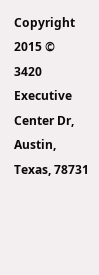Copyright 2015 ©
3420 Executive Center Dr, Austin, Texas, 78731